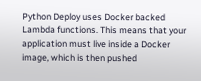Python Deploy uses Docker backed Lambda functions. This means that your application must live inside a Docker image, which is then pushed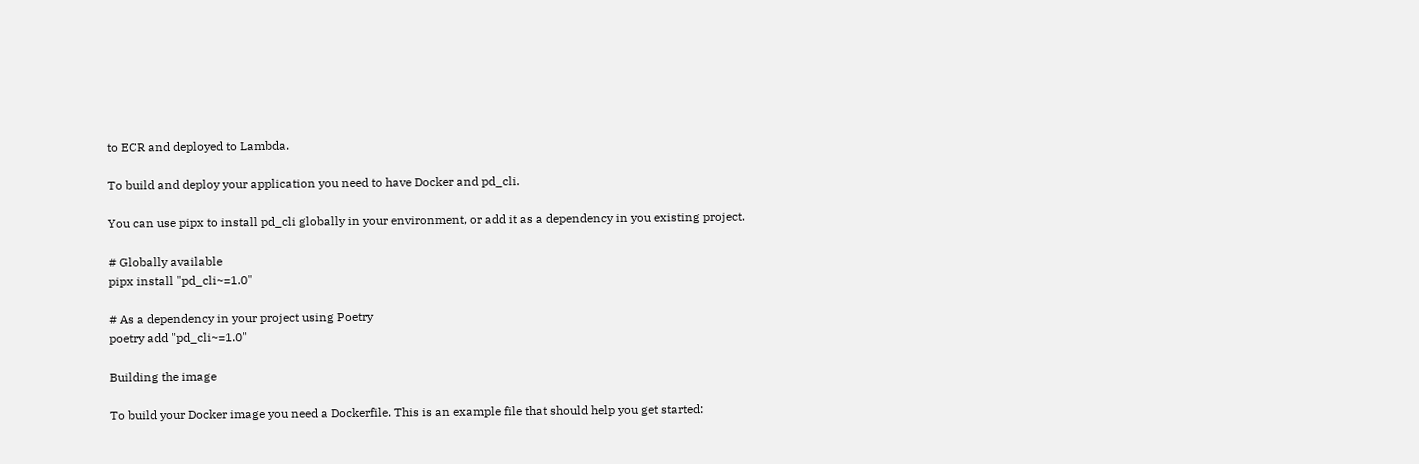to ECR and deployed to Lambda.

To build and deploy your application you need to have Docker and pd_cli.

You can use pipx to install pd_cli globally in your environment, or add it as a dependency in you existing project.

# Globally available
pipx install "pd_cli~=1.0"

# As a dependency in your project using Poetry
poetry add "pd_cli~=1.0"

Building the image

To build your Docker image you need a Dockerfile. This is an example file that should help you get started: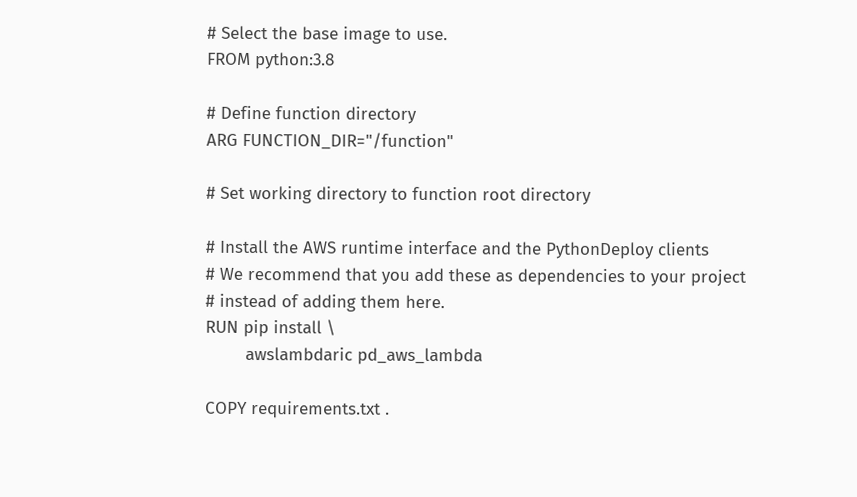# Select the base image to use.
FROM python:3.8

# Define function directory
ARG FUNCTION_DIR="/function"

# Set working directory to function root directory

# Install the AWS runtime interface and the PythonDeploy clients
# We recommend that you add these as dependencies to your project
# instead of adding them here.
RUN pip install \
        awslambdaric pd_aws_lambda

COPY requirements.txt .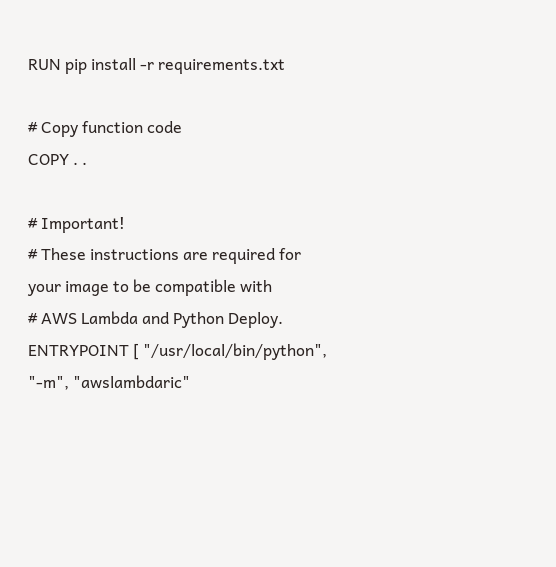RUN pip install -r requirements.txt

# Copy function code
COPY . .

# Important!
# These instructions are required for your image to be compatible with
# AWS Lambda and Python Deploy.
ENTRYPOINT [ "/usr/local/bin/python", "-m", "awslambdaric"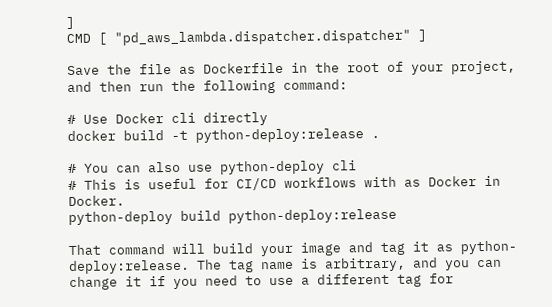]
CMD [ "pd_aws_lambda.dispatcher.dispatcher" ]

Save the file as Dockerfile in the root of your project, and then run the following command:

# Use Docker cli directly
docker build -t python-deploy:release .

# You can also use python-deploy cli
# This is useful for CI/CD workflows with as Docker in Docker.
python-deploy build python-deploy:release

That command will build your image and tag it as python-deploy:release. The tag name is arbitrary, and you can change it if you need to use a different tag for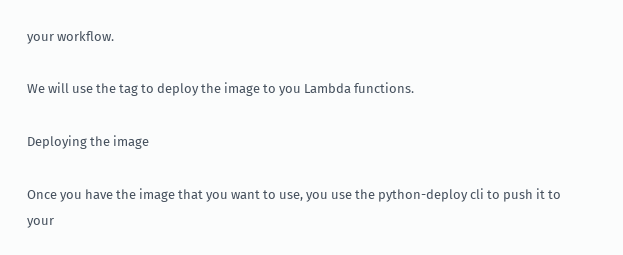your workflow.

We will use the tag to deploy the image to you Lambda functions.

Deploying the image

Once you have the image that you want to use, you use the python-deploy cli to push it to your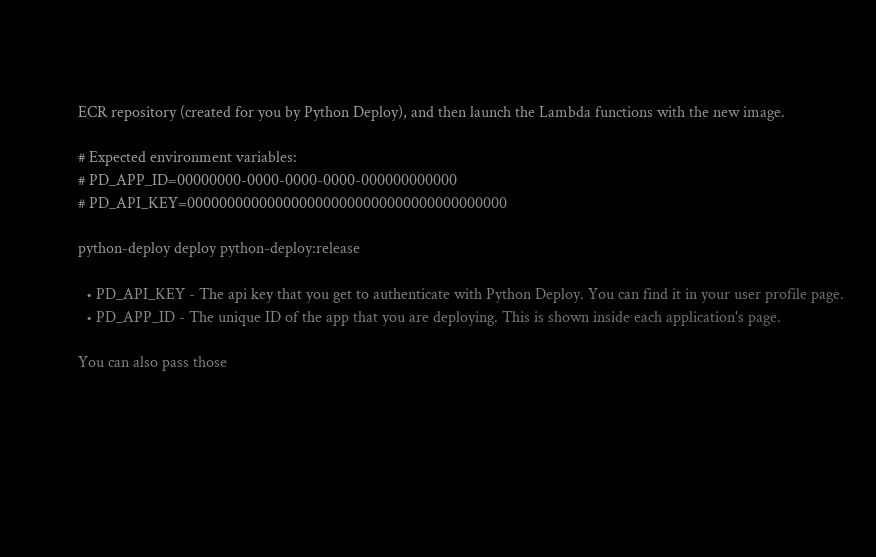ECR repository (created for you by Python Deploy), and then launch the Lambda functions with the new image.

# Expected environment variables:
# PD_APP_ID=00000000-0000-0000-0000-000000000000
# PD_API_KEY=0000000000000000000000000000000000000000

python-deploy deploy python-deploy:release

  • PD_API_KEY - The api key that you get to authenticate with Python Deploy. You can find it in your user profile page.
  • PD_APP_ID - The unique ID of the app that you are deploying. This is shown inside each application's page.

You can also pass those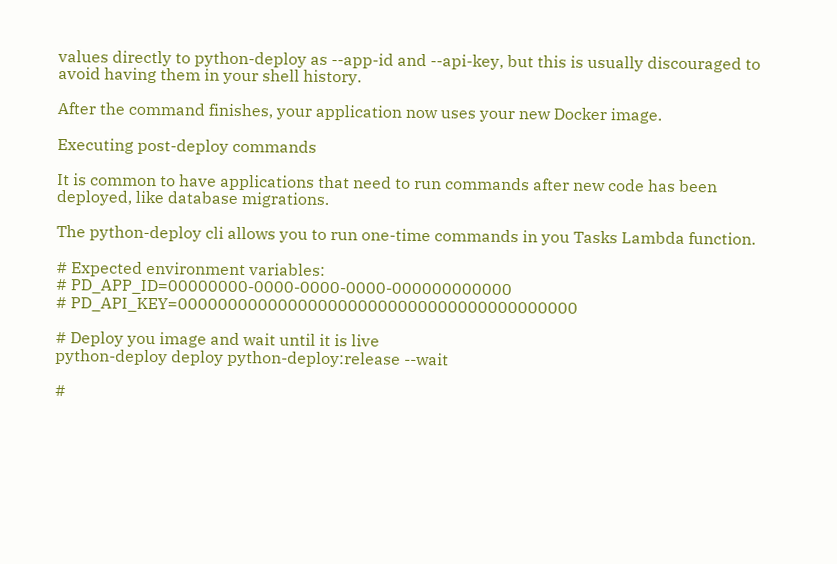values directly to python-deploy as --app-id and --api-key, but this is usually discouraged to avoid having them in your shell history.

After the command finishes, your application now uses your new Docker image.

Executing post-deploy commands

It is common to have applications that need to run commands after new code has been deployed, like database migrations.

The python-deploy cli allows you to run one-time commands in you Tasks Lambda function.

# Expected environment variables:
# PD_APP_ID=00000000-0000-0000-0000-000000000000
# PD_API_KEY=0000000000000000000000000000000000000000

# Deploy you image and wait until it is live
python-deploy deploy python-deploy:release --wait

#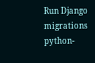Run Django migrations
python-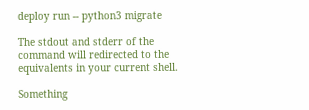deploy run -- python3 migrate

The stdout and stderr of the command will redirected to the equivalents in your current shell.

Something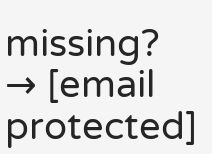missing? → [email protected]